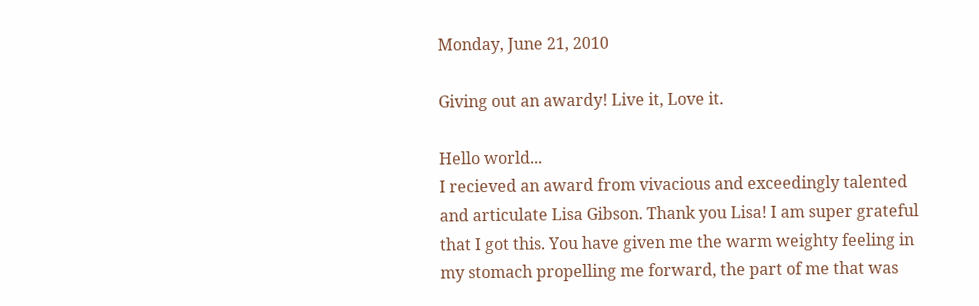Monday, June 21, 2010

Giving out an awardy! Live it, Love it.

Hello world...
I recieved an award from vivacious and exceedingly talented and articulate Lisa Gibson. Thank you Lisa! I am super grateful that I got this. You have given me the warm weighty feeling in my stomach propelling me forward, the part of me that was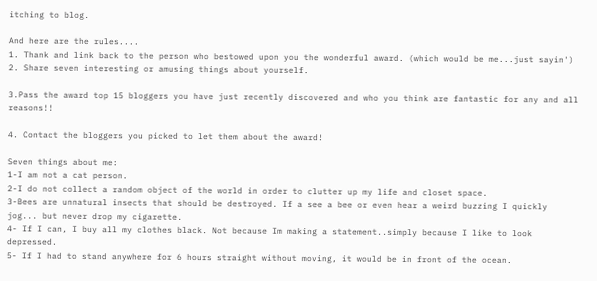itching to blog.

And here are the rules....
1. Thank and link back to the person who bestowed upon you the wonderful award. (which would be me...just sayin')
2. Share seven interesting or amusing things about yourself.

3.Pass the award top 15 bloggers you have just recently discovered and who you think are fantastic for any and all reasons!!

4. Contact the bloggers you picked to let them about the award!

Seven things about me:
1-I am not a cat person.
2-I do not collect a random object of the world in order to clutter up my life and closet space.
3-Bees are unnatural insects that should be destroyed. If a see a bee or even hear a weird buzzing I quickly jog... but never drop my cigarette.
4- If I can, I buy all my clothes black. Not because Im making a statement..simply because I like to look depressed.
5- If I had to stand anywhere for 6 hours straight without moving, it would be in front of the ocean.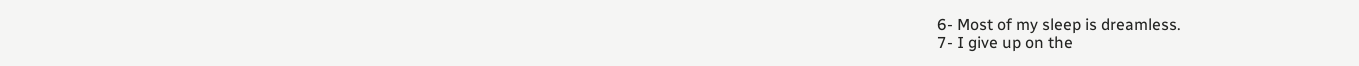6- Most of my sleep is dreamless.
7- I give up on the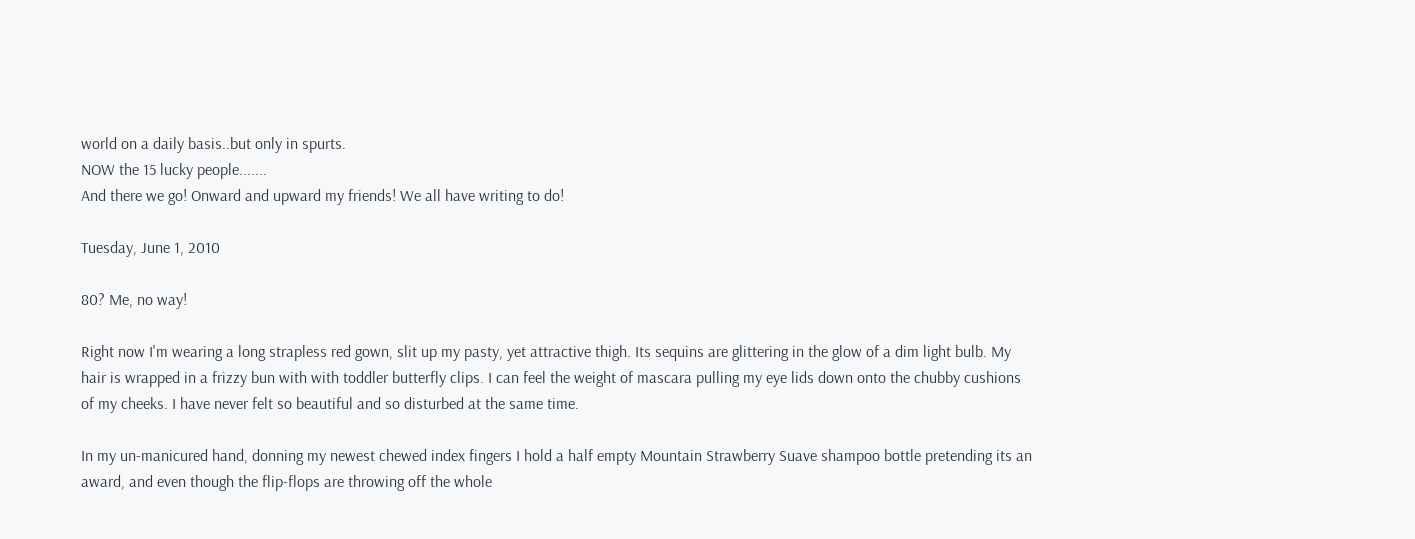world on a daily basis..but only in spurts.
NOW the 15 lucky people.......
And there we go! Onward and upward my friends! We all have writing to do!

Tuesday, June 1, 2010

80? Me, no way!

Right now I'm wearing a long strapless red gown, slit up my pasty, yet attractive thigh. Its sequins are glittering in the glow of a dim light bulb. My hair is wrapped in a frizzy bun with with toddler butterfly clips. I can feel the weight of mascara pulling my eye lids down onto the chubby cushions of my cheeks. I have never felt so beautiful and so disturbed at the same time.

In my un-manicured hand, donning my newest chewed index fingers I hold a half empty Mountain Strawberry Suave shampoo bottle pretending its an award, and even though the flip-flops are throwing off the whole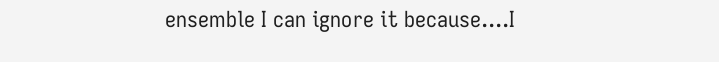ensemble I can ignore it because....I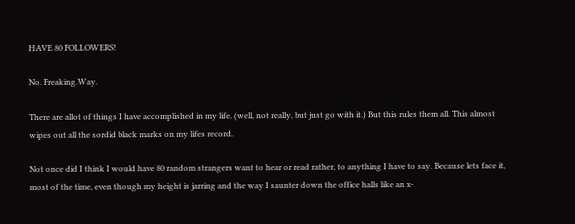HAVE 80 FOLLOWERS!

No. Freaking.Way.

There are allot of things I have accomplished in my life. (well, not really, but just go with it.) But this rules them all. This almost wipes out all the sordid black marks on my lifes record.

Not once did I think I would have 80 random strangers want to hear or read rather, to anything I have to say. Because lets face it, most of the time, even though my height is jarring and the way I saunter down the office halls like an x-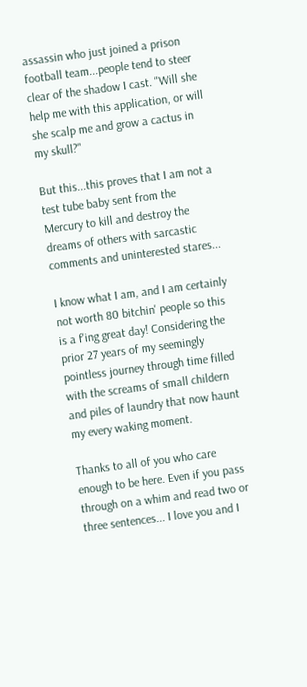assassin who just joined a prison football team...people tend to steer clear of the shadow I cast. "Will she help me with this application, or will she scalp me and grow a cactus in my skull?"

But this...this proves that I am not a test tube baby sent from the Mercury to kill and destroy the dreams of others with sarcastic comments and uninterested stares...

I know what I am, and I am certainly not worth 80 bitchin' people so this is a f'ing great day! Considering the prior 27 years of my seemingly pointless journey through time filled with the screams of small childern and piles of laundry that now haunt my every waking moment.

Thanks to all of you who care enough to be here. Even if you pass through on a whim and read two or three sentences... I love you and I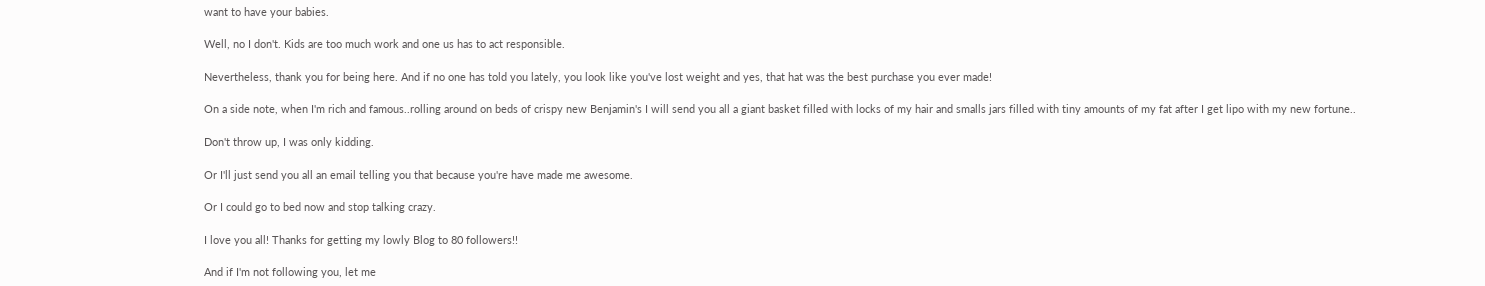want to have your babies.

Well, no I don't. Kids are too much work and one us has to act responsible.

Nevertheless, thank you for being here. And if no one has told you lately, you look like you've lost weight and yes, that hat was the best purchase you ever made!

On a side note, when I'm rich and famous..rolling around on beds of crispy new Benjamin's I will send you all a giant basket filled with locks of my hair and smalls jars filled with tiny amounts of my fat after I get lipo with my new fortune..

Don't throw up, I was only kidding.

Or I'll just send you all an email telling you that because you're have made me awesome.

Or I could go to bed now and stop talking crazy.

I love you all! Thanks for getting my lowly Blog to 80 followers!!

And if I'm not following you, let me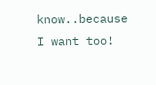know..because I want too!